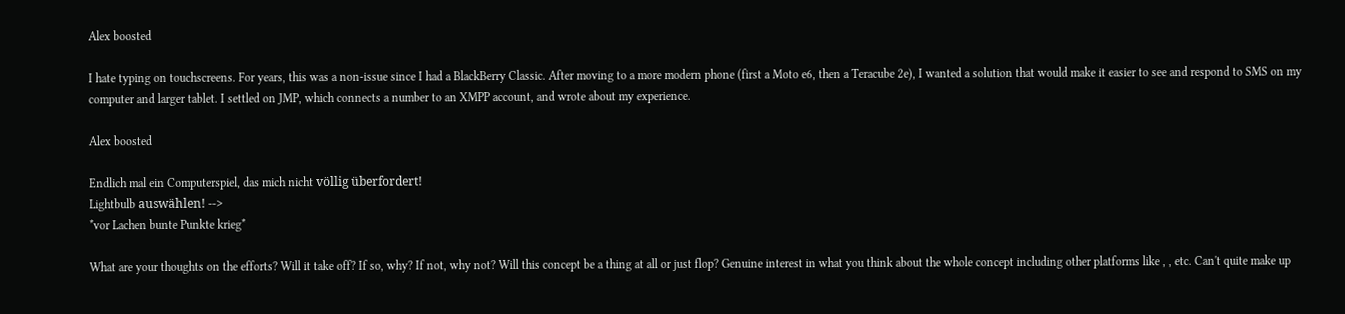Alex boosted

I hate typing on touchscreens. For years, this was a non-issue since I had a BlackBerry Classic. After moving to a more modern phone (first a Moto e6, then a Teracube 2e), I wanted a solution that would make it easier to see and respond to SMS on my computer and larger tablet. I settled on JMP, which connects a number to an XMPP account, and wrote about my experience.

Alex boosted

Endlich mal ein Computerspiel, das mich nicht völlig überfordert!
Lightbulb auswählen! -->
*vor Lachen bunte Punkte krieg*

What are your thoughts on the efforts? Will it take off? If so, why? If not, why not? Will this concept be a thing at all or just flop? Genuine interest in what you think about the whole concept including other platforms like , , etc. Can't quite make up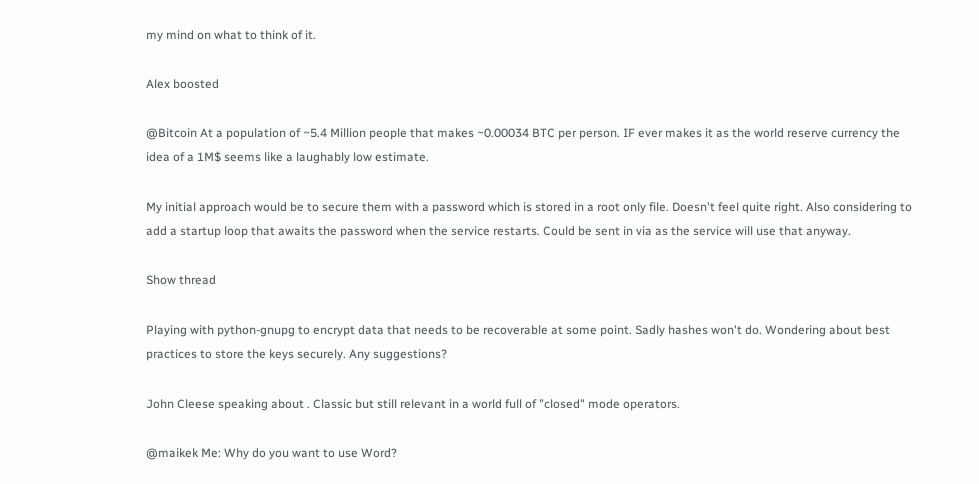my mind on what to think of it.

Alex boosted

@Bitcoin At a population of ~5.4 Million people that makes ~0.00034 BTC per person. IF ever makes it as the world reserve currency the idea of a 1M$ seems like a laughably low estimate.

My initial approach would be to secure them with a password which is stored in a root only file. Doesn't feel quite right. Also considering to add a startup loop that awaits the password when the service restarts. Could be sent in via as the service will use that anyway.

Show thread

Playing with python-gnupg to encrypt data that needs to be recoverable at some point. Sadly hashes won't do. Wondering about best practices to store the keys securely. Any suggestions?

John Cleese speaking about . Classic but still relevant in a world full of "closed" mode operators.

@maikek Me: Why do you want to use Word?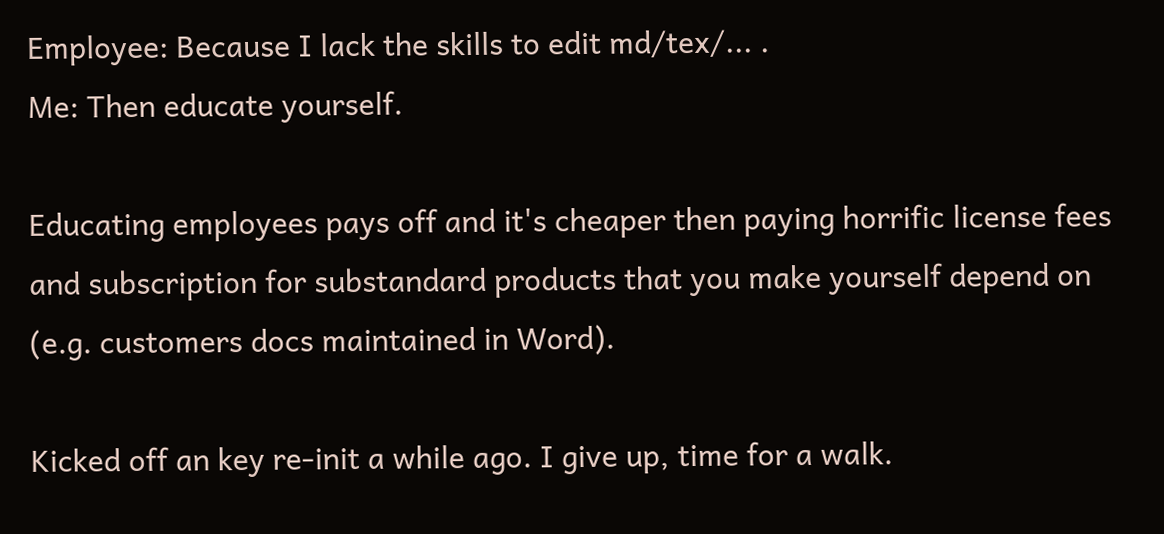Employee: Because I lack the skills to edit md/tex/... .
Me: Then educate yourself.

Educating employees pays off and it's cheaper then paying horrific license fees and subscription for substandard products that you make yourself depend on (e.g. customers docs maintained in Word).

Kicked off an key re-init a while ago. I give up, time for a walk.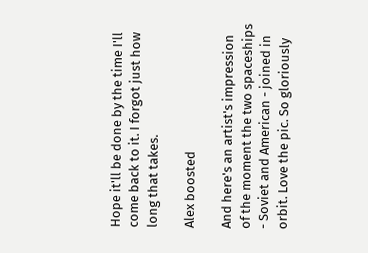Hope it'll be done by the time I'll come back to it. I forgot just how long that takes.

Alex boosted

And here's an artist's impression of the moment the two spaceships - Soviet and American - joined in orbit. Love the pic. So gloriously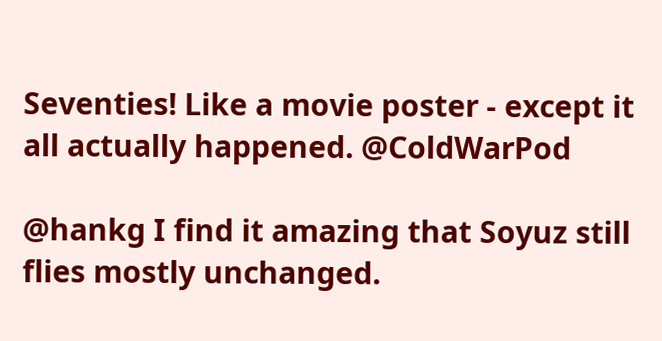Seventies! Like a movie poster - except it all actually happened. @ColdWarPod

@hankg I find it amazing that Soyuz still flies mostly unchanged.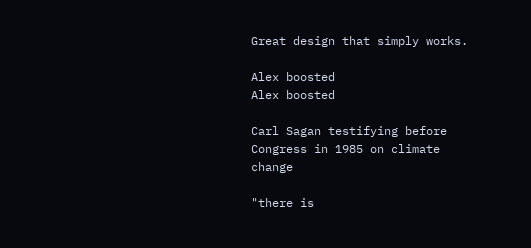Great design that simply works.

Alex boosted
Alex boosted

Carl Sagan testifying before Congress in 1985 on climate change

"there is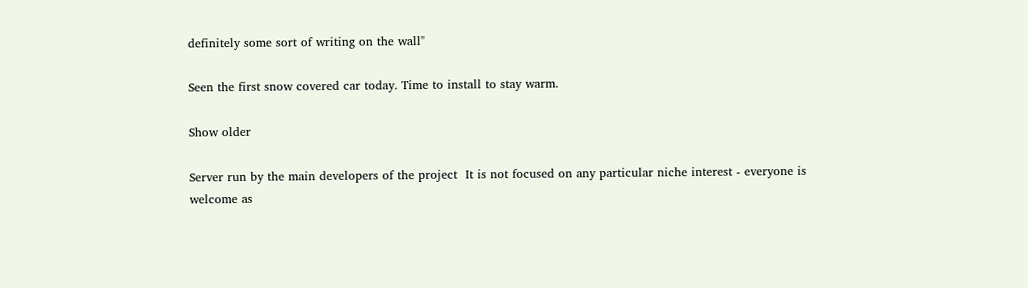definitely some sort of writing on the wall"

Seen the first snow covered car today. Time to install to stay warm.

Show older

Server run by the main developers of the project  It is not focused on any particular niche interest - everyone is welcome as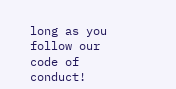long as you follow our code of conduct!